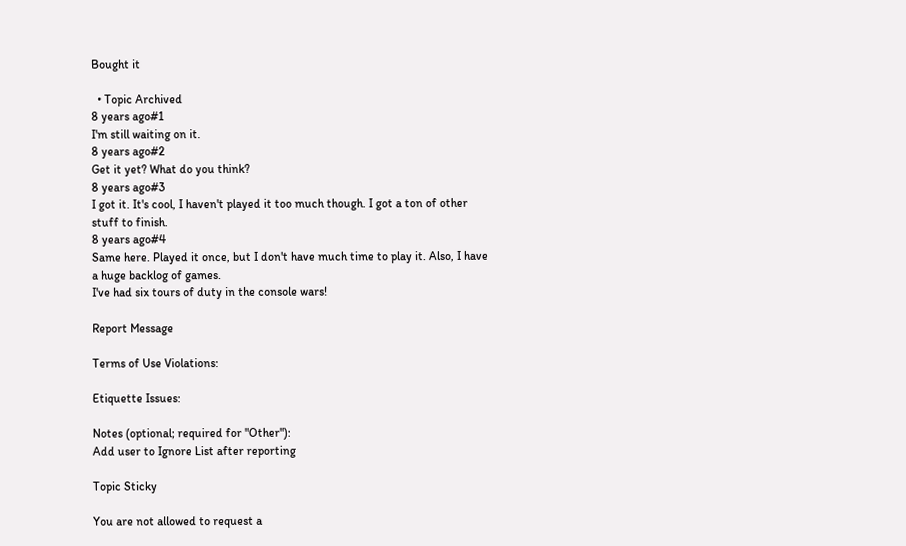Bought it

  • Topic Archived
8 years ago#1
I'm still waiting on it.
8 years ago#2
Get it yet? What do you think?
8 years ago#3
I got it. It's cool, I haven't played it too much though. I got a ton of other stuff to finish.
8 years ago#4
Same here. Played it once, but I don't have much time to play it. Also, I have a huge backlog of games.
I've had six tours of duty in the console wars!

Report Message

Terms of Use Violations:

Etiquette Issues:

Notes (optional; required for "Other"):
Add user to Ignore List after reporting

Topic Sticky

You are not allowed to request a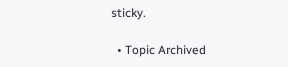sticky.

  • Topic Archived